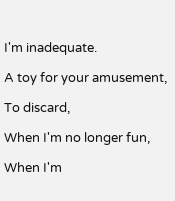I'm inadequate.

A toy for your amusement,

To discard,

When I'm no longer fun,

When I'm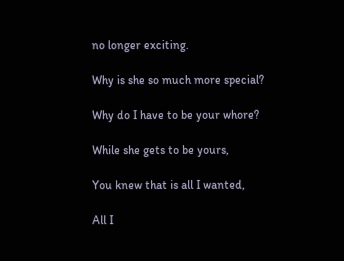no longer exciting.

Why is she so much more special?

Why do I have to be your whore?

While she gets to be yours,

You knew that is all I wanted,

All I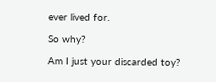ever lived for.

So why?

Am I just your discarded toy?